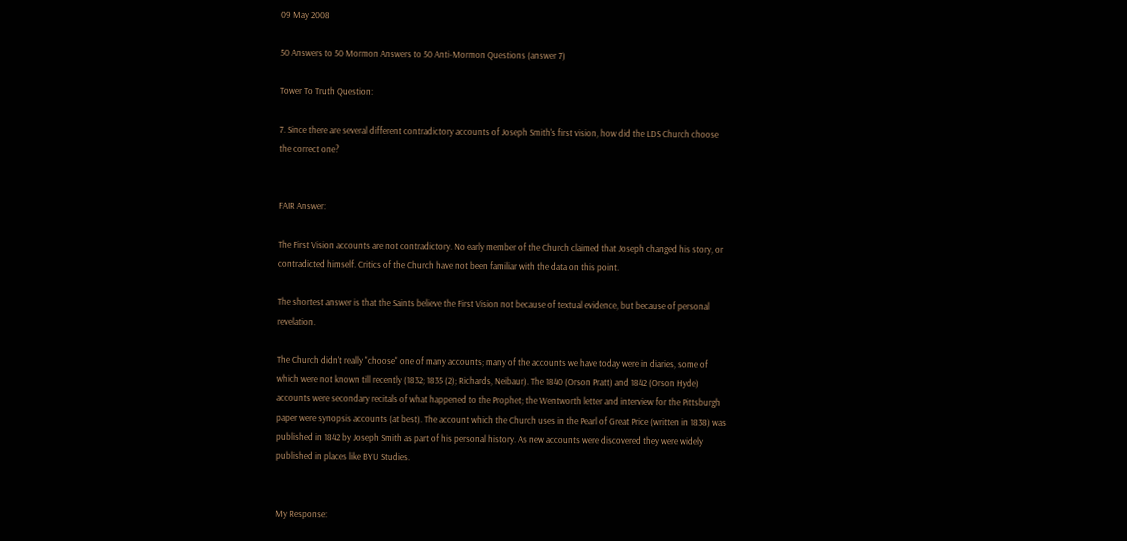09 May 2008

50 Answers to 50 Mormon Answers to 50 Anti-Mormon Questions (answer 7)

Tower To Truth Question:

7. Since there are several different contradictory accounts of Joseph Smith's first vision, how did the LDS Church choose the correct one?


FAIR Answer:

The First Vision accounts are not contradictory. No early member of the Church claimed that Joseph changed his story, or contradicted himself. Critics of the Church have not been familiar with the data on this point.

The shortest answer is that the Saints believe the First Vision not because of textual evidence, but because of personal revelation.

The Church didn't really "choose" one of many accounts; many of the accounts we have today were in diaries, some of which were not known till recently (1832; 1835 (2); Richards, Neibaur). The 1840 (Orson Pratt) and 1842 (Orson Hyde) accounts were secondary recitals of what happened to the Prophet; the Wentworth letter and interview for the Pittsburgh paper were synopsis accounts (at best). The account which the Church uses in the Pearl of Great Price (written in 1838) was published in 1842 by Joseph Smith as part of his personal history. As new accounts were discovered they were widely published in places like BYU Studies.


My Response: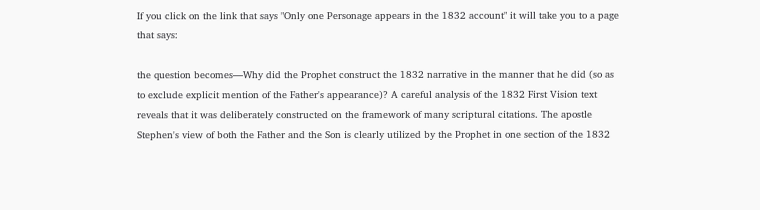If you click on the link that says "Only one Personage appears in the 1832 account" it will take you to a page that says:

the question becomes—Why did the Prophet construct the 1832 narrative in the manner that he did (so as to exclude explicit mention of the Father's appearance)? A careful analysis of the 1832 First Vision text reveals that it was deliberately constructed on the framework of many scriptural citations. The apostle Stephen's view of both the Father and the Son is clearly utilized by the Prophet in one section of the 1832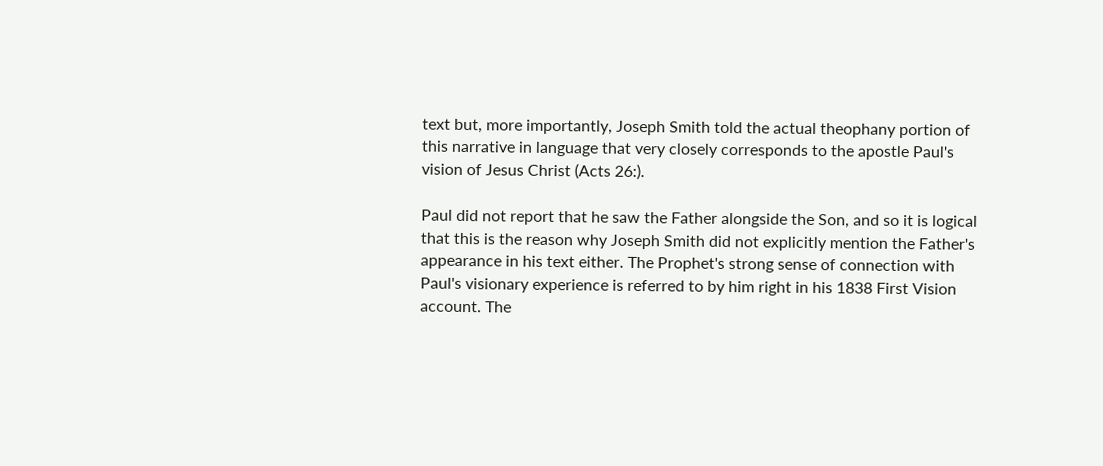text but, more importantly, Joseph Smith told the actual theophany portion of this narrative in language that very closely corresponds to the apostle Paul's vision of Jesus Christ (Acts 26:).

Paul did not report that he saw the Father alongside the Son, and so it is logical that this is the reason why Joseph Smith did not explicitly mention the Father's appearance in his text either. The Prophet's strong sense of connection with Paul's visionary experience is referred to by him right in his 1838 First Vision account. The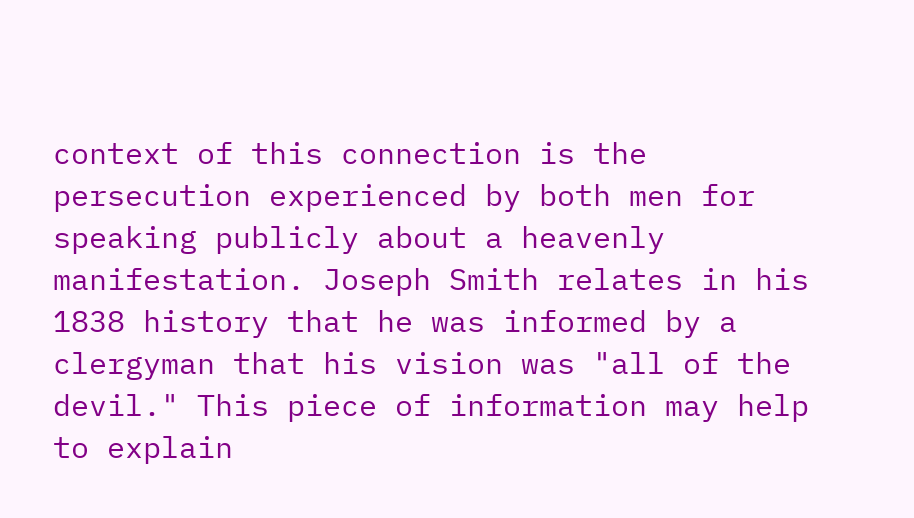context of this connection is the persecution experienced by both men for speaking publicly about a heavenly manifestation. Joseph Smith relates in his 1838 history that he was informed by a clergyman that his vision was "all of the devil." This piece of information may help to explain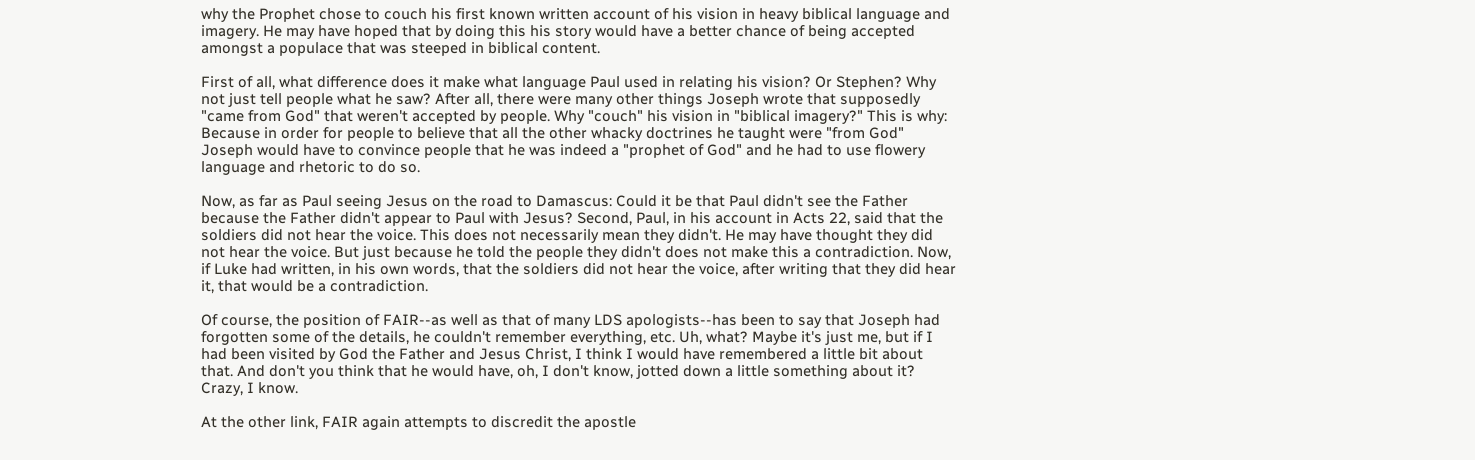why the Prophet chose to couch his first known written account of his vision in heavy biblical language and imagery. He may have hoped that by doing this his story would have a better chance of being accepted amongst a populace that was steeped in biblical content.

First of all, what difference does it make what language Paul used in relating his vision? Or Stephen? Why not just tell people what he saw? After all, there were many other things Joseph wrote that supposedly "came from God" that weren't accepted by people. Why "couch" his vision in "biblical imagery?" This is why: Because in order for people to believe that all the other whacky doctrines he taught were "from God" Joseph would have to convince people that he was indeed a "prophet of God" and he had to use flowery language and rhetoric to do so.

Now, as far as Paul seeing Jesus on the road to Damascus: Could it be that Paul didn't see the Father because the Father didn't appear to Paul with Jesus? Second, Paul, in his account in Acts 22, said that the soldiers did not hear the voice. This does not necessarily mean they didn't. He may have thought they did not hear the voice. But just because he told the people they didn't does not make this a contradiction. Now, if Luke had written, in his own words, that the soldiers did not hear the voice, after writing that they did hear it, that would be a contradiction.

Of course, the position of FAIR--as well as that of many LDS apologists--has been to say that Joseph had forgotten some of the details, he couldn't remember everything, etc. Uh, what? Maybe it's just me, but if I had been visited by God the Father and Jesus Christ, I think I would have remembered a little bit about that. And don't you think that he would have, oh, I don't know, jotted down a little something about it? Crazy, I know.

At the other link, FAIR again attempts to discredit the apostle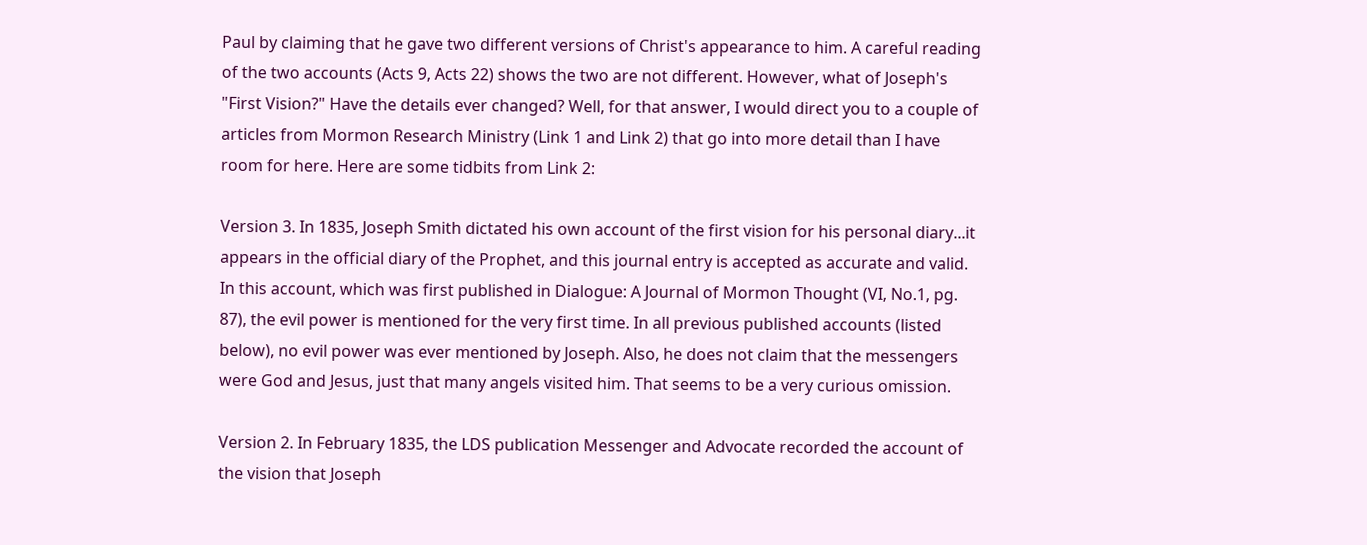Paul by claiming that he gave two different versions of Christ's appearance to him. A careful reading of the two accounts (Acts 9, Acts 22) shows the two are not different. However, what of Joseph's "First Vision?" Have the details ever changed? Well, for that answer, I would direct you to a couple of articles from Mormon Research Ministry (Link 1 and Link 2) that go into more detail than I have room for here. Here are some tidbits from Link 2:

Version 3. In 1835, Joseph Smith dictated his own account of the first vision for his personal diary...it appears in the official diary of the Prophet, and this journal entry is accepted as accurate and valid. In this account, which was first published in Dialogue: A Journal of Mormon Thought (VI, No.1, pg. 87), the evil power is mentioned for the very first time. In all previous published accounts (listed below), no evil power was ever mentioned by Joseph. Also, he does not claim that the messengers were God and Jesus, just that many angels visited him. That seems to be a very curious omission.

Version 2. In February 1835, the LDS publication Messenger and Advocate recorded the account of the vision that Joseph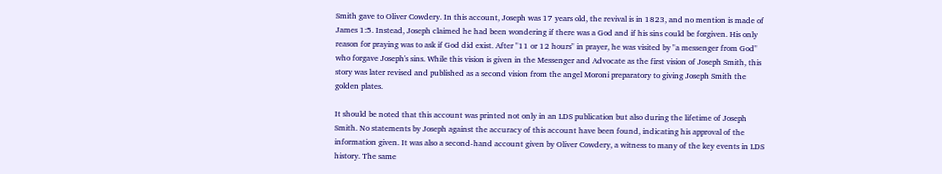Smith gave to Oliver Cowdery. In this account, Joseph was 17 years old, the revival is in 1823, and no mention is made of James 1:5. Instead, Joseph claimed he had been wondering if there was a God and if his sins could be forgiven. His only reason for praying was to ask if God did exist. After "11 or 12 hours" in prayer, he was visited by "a messenger from God" who forgave Joseph's sins. While this vision is given in the Messenger and Advocate as the first vision of Joseph Smith, this story was later revised and published as a second vision from the angel Moroni preparatory to giving Joseph Smith the golden plates.

It should be noted that this account was printed not only in an LDS publication but also during the lifetime of Joseph Smith. No statements by Joseph against the accuracy of this account have been found, indicating his approval of the information given. It was also a second-hand account given by Oliver Cowdery, a witness to many of the key events in LDS history. The same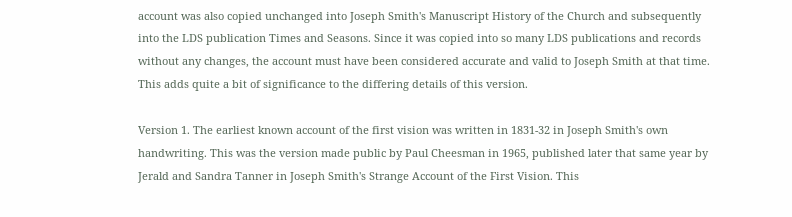account was also copied unchanged into Joseph Smith's Manuscript History of the Church and subsequently into the LDS publication Times and Seasons. Since it was copied into so many LDS publications and records without any changes, the account must have been considered accurate and valid to Joseph Smith at that time. This adds quite a bit of significance to the differing details of this version.

Version 1. The earliest known account of the first vision was written in 1831-32 in Joseph Smith's own handwriting. This was the version made public by Paul Cheesman in 1965, published later that same year by Jerald and Sandra Tanner in Joseph Smith's Strange Account of the First Vision. This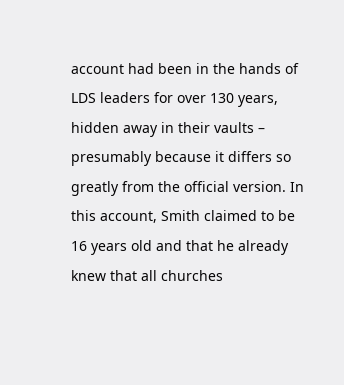account had been in the hands of LDS leaders for over 130 years, hidden away in their vaults – presumably because it differs so greatly from the official version. In this account, Smith claimed to be 16 years old and that he already knew that all churches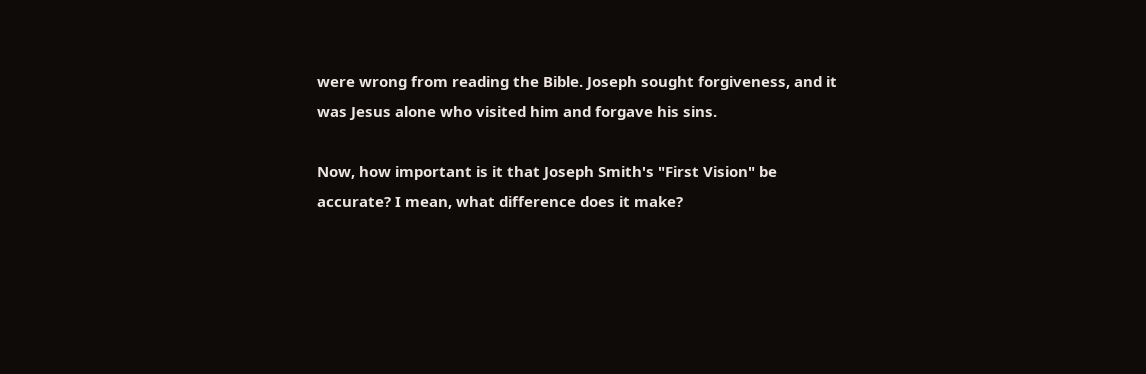were wrong from reading the Bible. Joseph sought forgiveness, and it was Jesus alone who visited him and forgave his sins.

Now, how important is it that Joseph Smith's "First Vision" be accurate? I mean, what difference does it make?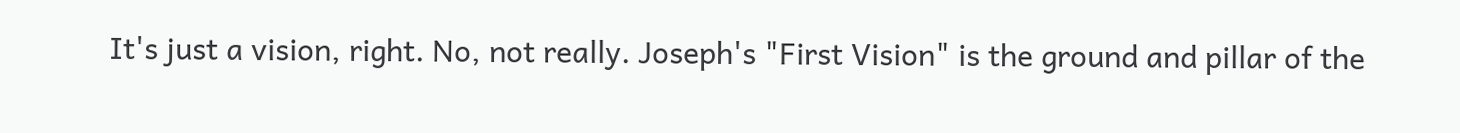It's just a vision, right. No, not really. Joseph's "First Vision" is the ground and pillar of the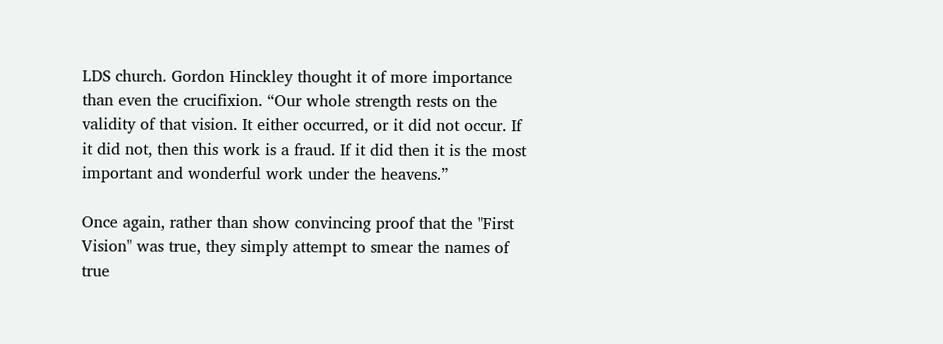LDS church. Gordon Hinckley thought it of more importance than even the crucifixion. “Our whole strength rests on the validity of that vision. It either occurred, or it did not occur. If it did not, then this work is a fraud. If it did then it is the most important and wonderful work under the heavens.”

Once again, rather than show convincing proof that the "First Vision" was true, they simply attempt to smear the names of true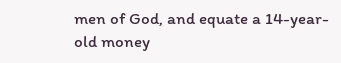men of God, and equate a 14-year-old money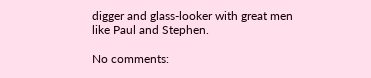digger and glass-looker with great men like Paul and Stephen.

No comments: